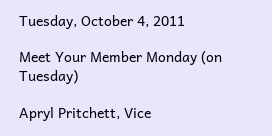Tuesday, October 4, 2011

Meet Your Member Monday (on Tuesday)

Apryl Pritchett, Vice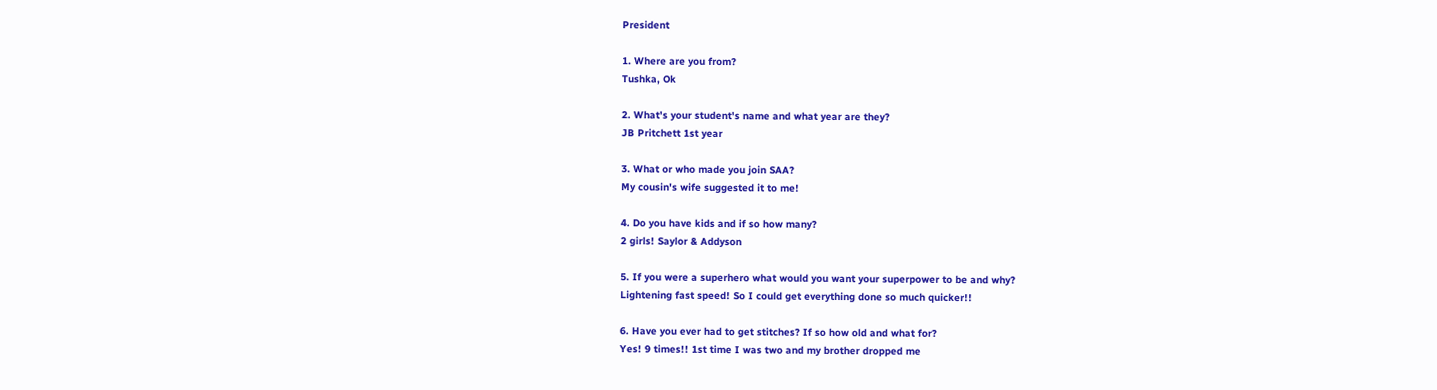President

1. Where are you from?
Tushka, Ok

2. What's your student's name and what year are they?
JB Pritchett 1st year

3. What or who made you join SAA?
My cousin's wife suggested it to me!

4. Do you have kids and if so how many?
2 girls! Saylor & Addyson

5. If you were a superhero what would you want your superpower to be and why?
Lightening fast speed! So I could get everything done so much quicker!!

6. Have you ever had to get stitches? If so how old and what for?
Yes! 9 times!! 1st time I was two and my brother dropped me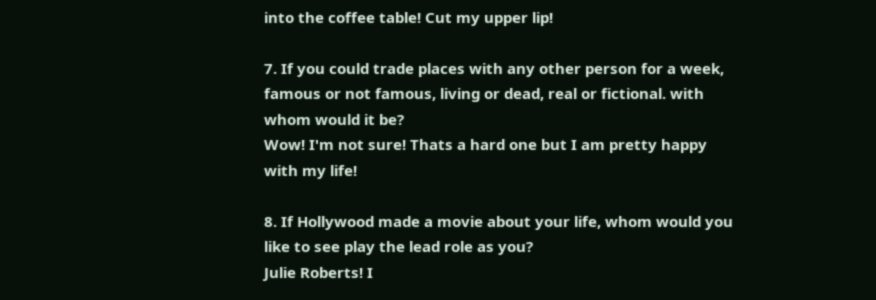into the coffee table! Cut my upper lip!

7. If you could trade places with any other person for a week, famous or not famous, living or dead, real or fictional. with whom would it be?
Wow! I'm not sure! Thats a hard one but I am pretty happy with my life!

8. If Hollywood made a movie about your life, whom would you like to see play the lead role as you?
Julie Roberts! I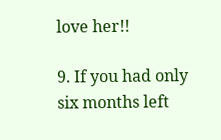love her!!

9. If you had only six months left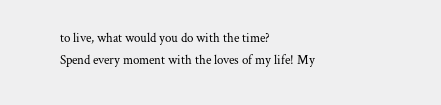to live, what would you do with the time?
Spend every moment with the loves of my life! My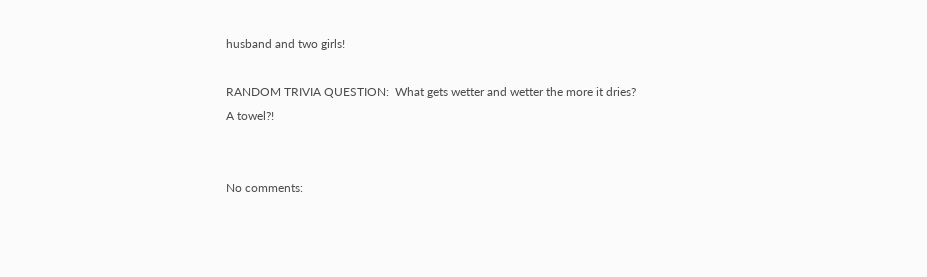husband and two girls!

RANDOM TRIVIA QUESTION:  What gets wetter and wetter the more it dries?
A towel?!


No comments: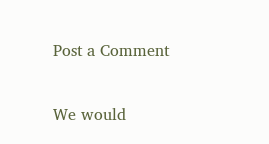Post a Comment

We would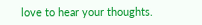love to hear your thoughts.